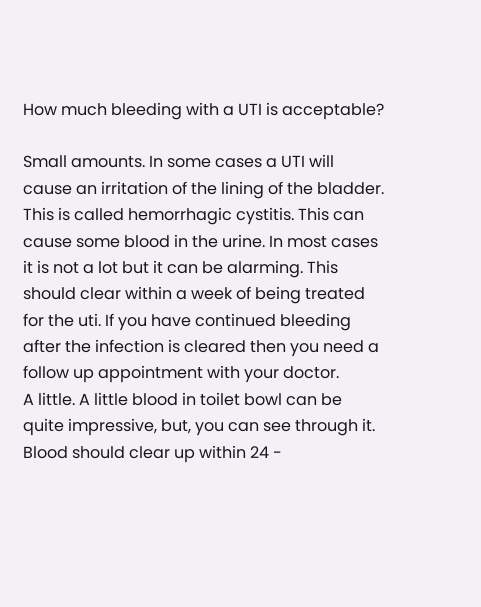How much bleeding with a UTI is acceptable?

Small amounts. In some cases a UTI will cause an irritation of the lining of the bladder. This is called hemorrhagic cystitis. This can cause some blood in the urine. In most cases it is not a lot but it can be alarming. This should clear within a week of being treated for the uti. If you have continued bleeding after the infection is cleared then you need a follow up appointment with your doctor.
A little. A little blood in toilet bowl can be quite impressive, but, you can see through it. Blood should clear up within 24 -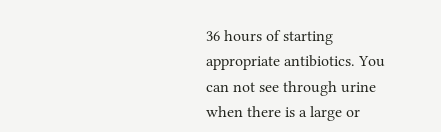36 hours of starting appropriate antibiotics. You can not see through urine when there is a large or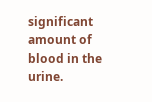significant amount of blood in the urine.